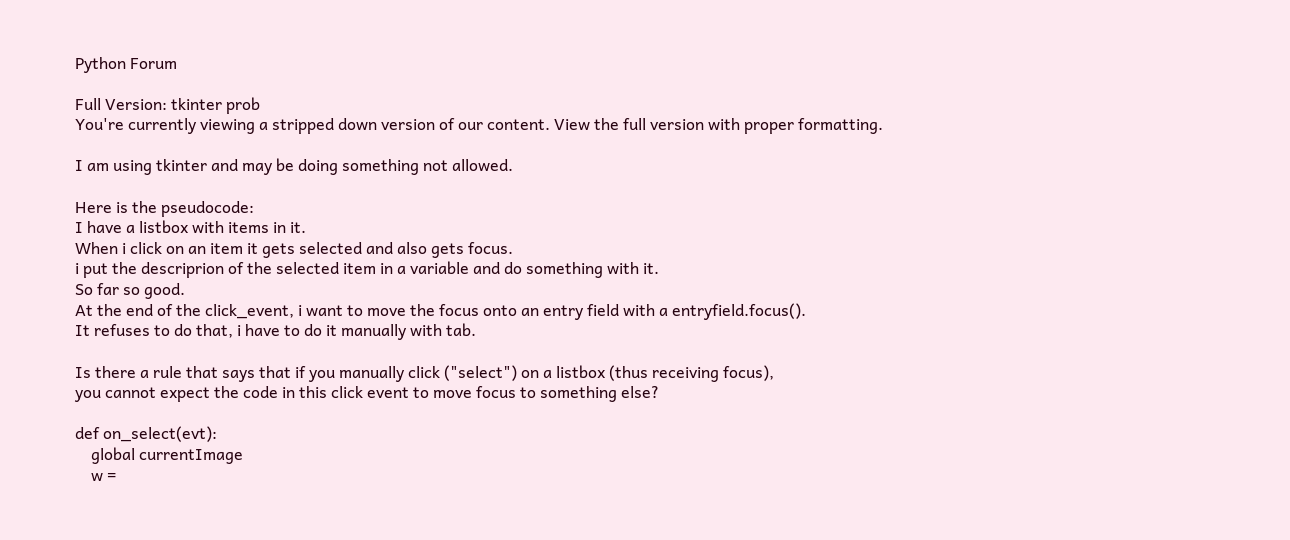Python Forum

Full Version: tkinter prob
You're currently viewing a stripped down version of our content. View the full version with proper formatting.

I am using tkinter and may be doing something not allowed.

Here is the pseudocode:
I have a listbox with items in it.
When i click on an item it gets selected and also gets focus.
i put the descriprion of the selected item in a variable and do something with it.
So far so good.
At the end of the click_event, i want to move the focus onto an entry field with a entryfield.focus().
It refuses to do that, i have to do it manually with tab.

Is there a rule that says that if you manually click ("select") on a listbox (thus receiving focus),
you cannot expect the code in this click event to move focus to something else?

def on_select(evt):
    global currentImage
    w =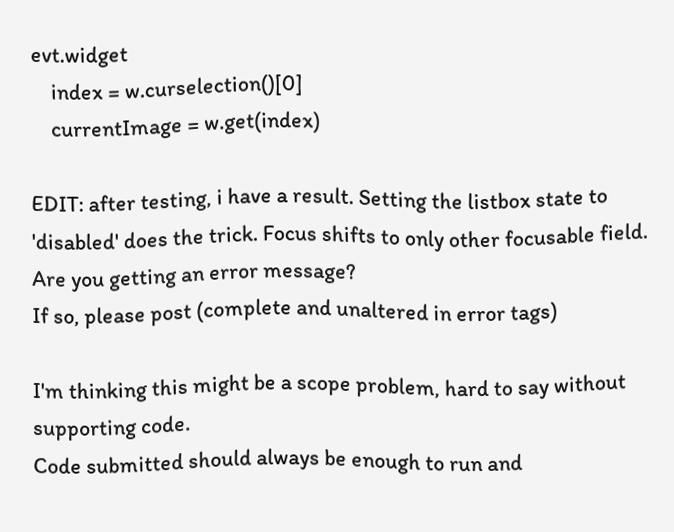evt.widget
    index = w.curselection()[0]
    currentImage = w.get(index)

EDIT: after testing, i have a result. Setting the listbox state to 'disabled' does the trick. Focus shifts to only other focusable field.
Are you getting an error message?
If so, please post (complete and unaltered in error tags)

I'm thinking this might be a scope problem, hard to say without supporting code.
Code submitted should always be enough to run and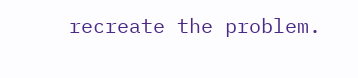recreate the problem.